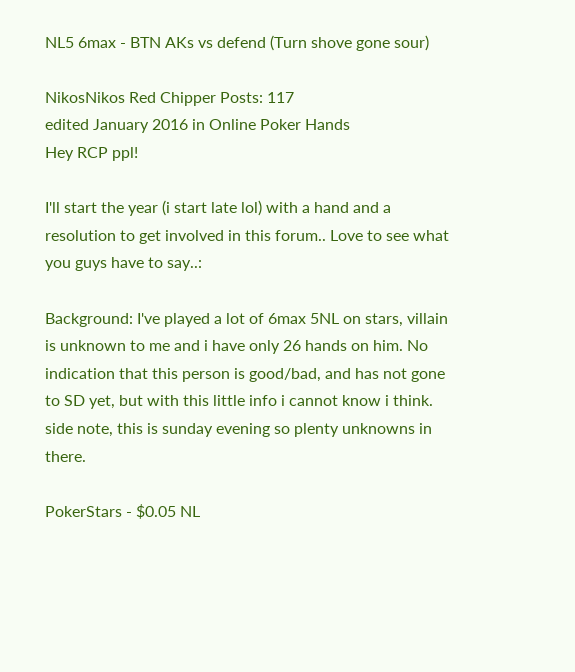NL5 6max - BTN AKs vs defend (Turn shove gone sour)

NikosNikos Red Chipper Posts: 117
edited January 2016 in Online Poker Hands
Hey RCP ppl!

I'll start the year (i start late lol) with a hand and a resolution to get involved in this forum.. Love to see what you guys have to say..:

Background: I've played a lot of 6max 5NL on stars, villain is unknown to me and i have only 26 hands on him. No indication that this person is good/bad, and has not gone to SD yet, but with this little info i cannot know i think. side note, this is sunday evening so plenty unknowns in there.

PokerStars - $0.05 NL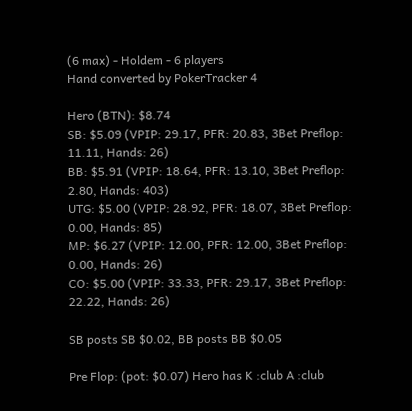(6 max) - Holdem - 6 players
Hand converted by PokerTracker 4

Hero (BTN): $8.74
SB: $5.09 (VPIP: 29.17, PFR: 20.83, 3Bet Preflop: 11.11, Hands: 26)
BB: $5.91 (VPIP: 18.64, PFR: 13.10, 3Bet Preflop: 2.80, Hands: 403)
UTG: $5.00 (VPIP: 28.92, PFR: 18.07, 3Bet Preflop: 0.00, Hands: 85)
MP: $6.27 (VPIP: 12.00, PFR: 12.00, 3Bet Preflop: 0.00, Hands: 26)
CO: $5.00 (VPIP: 33.33, PFR: 29.17, 3Bet Preflop: 22.22, Hands: 26)

SB posts SB $0.02, BB posts BB $0.05

Pre Flop: (pot: $0.07) Hero has K :club A :club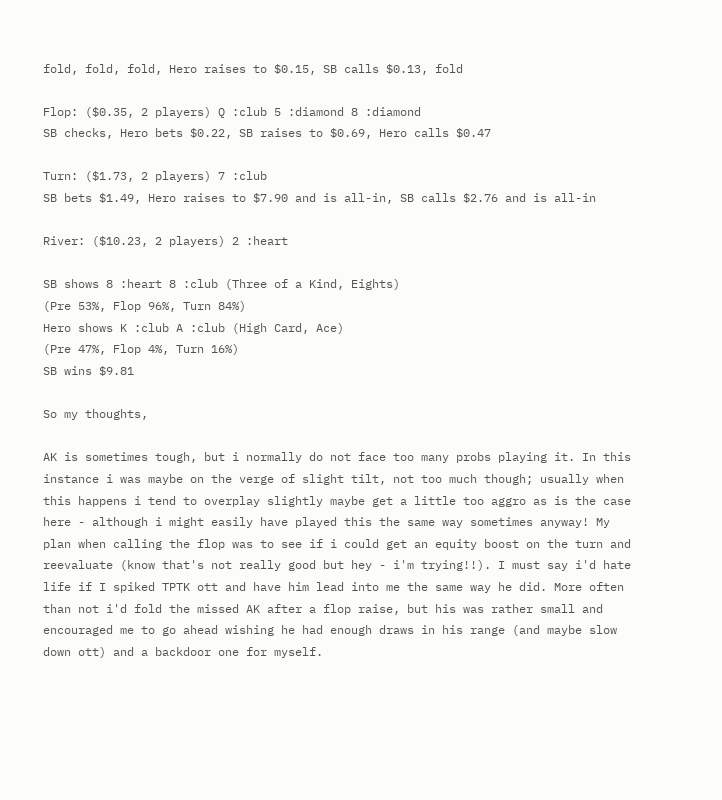fold, fold, fold, Hero raises to $0.15, SB calls $0.13, fold

Flop: ($0.35, 2 players) Q :club 5 :diamond 8 :diamond
SB checks, Hero bets $0.22, SB raises to $0.69, Hero calls $0.47

Turn: ($1.73, 2 players) 7 :club
SB bets $1.49, Hero raises to $7.90 and is all-in, SB calls $2.76 and is all-in

River: ($10.23, 2 players) 2 :heart

SB shows 8 :heart 8 :club (Three of a Kind, Eights)
(Pre 53%, Flop 96%, Turn 84%)
Hero shows K :club A :club (High Card, Ace)
(Pre 47%, Flop 4%, Turn 16%)
SB wins $9.81

So my thoughts,

AK is sometimes tough, but i normally do not face too many probs playing it. In this instance i was maybe on the verge of slight tilt, not too much though; usually when this happens i tend to overplay slightly maybe get a little too aggro as is the case here - although i might easily have played this the same way sometimes anyway! My plan when calling the flop was to see if i could get an equity boost on the turn and reevaluate (know that's not really good but hey - i'm trying!!). I must say i'd hate life if I spiked TPTK ott and have him lead into me the same way he did. More often than not i'd fold the missed AK after a flop raise, but his was rather small and encouraged me to go ahead wishing he had enough draws in his range (and maybe slow down ott) and a backdoor one for myself.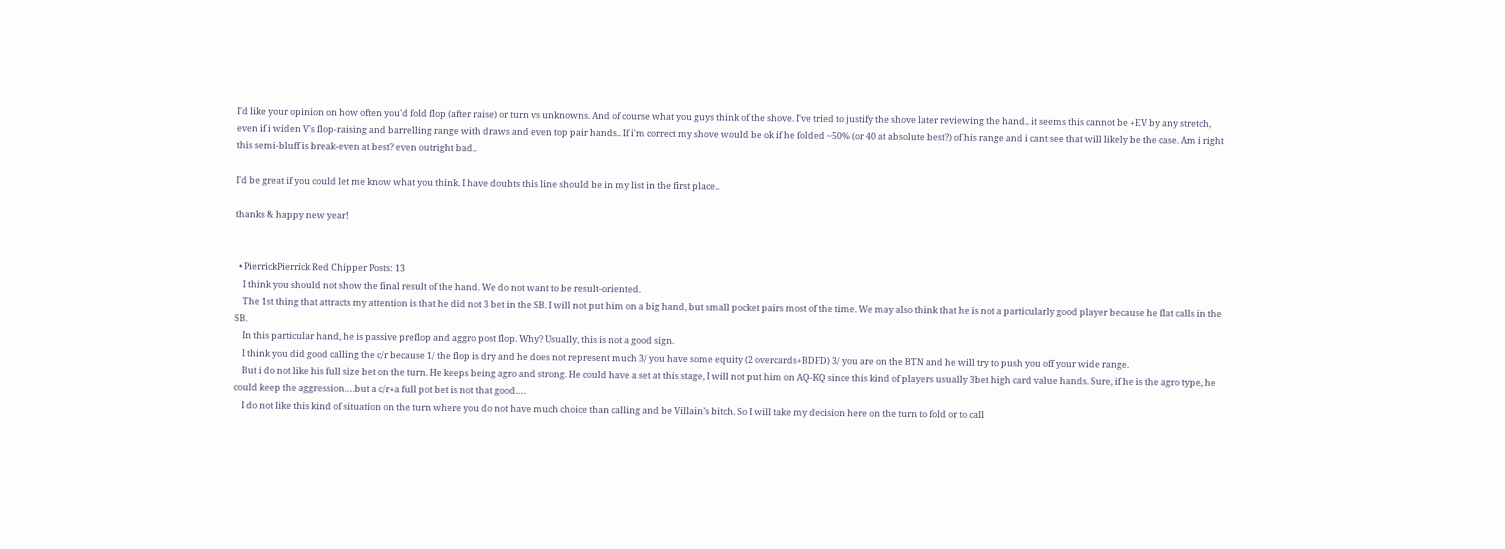I'd like your opinion on how often you'd fold flop (after raise) or turn vs unknowns. And of course what you guys think of the shove. I've tried to justify the shove later reviewing the hand.. it seems this cannot be +EV by any stretch, even if i widen V's flop-raising and barrelling range with draws and even top pair hands.. If i'm correct my shove would be ok if he folded ~50% (or 40 at absolute best?) of his range and i cant see that will likely be the case. Am i right this semi-bluff is break-even at best? even outright bad..

I'd be great if you could let me know what you think. I have doubts this line should be in my list in the first place..

thanks & happy new year!


  • PierrickPierrick Red Chipper Posts: 13
    I think you should not show the final result of the hand. We do not want to be result-oriented.
    The 1st thing that attracts my attention is that he did not 3 bet in the SB. I will not put him on a big hand, but small pocket pairs most of the time. We may also think that he is not a particularly good player because he flat calls in the SB.
    In this particular hand, he is passive preflop and aggro post flop. Why? Usually, this is not a good sign.
    I think you did good calling the c/r because 1/ the flop is dry and he does not represent much 3/ you have some equity (2 overcards+BDFD) 3/ you are on the BTN and he will try to push you off your wide range.
    But i do not like his full size bet on the turn. He keeps being agro and strong. He could have a set at this stage, I will not put him on AQ-KQ since this kind of players usually 3bet high card value hands. Sure, if he is the agro type, he could keep the aggression….but a c/r+a full pot bet is not that good….
    I do not like this kind of situation on the turn where you do not have much choice than calling and be Villain’s bitch. So I will take my decision here on the turn to fold or to call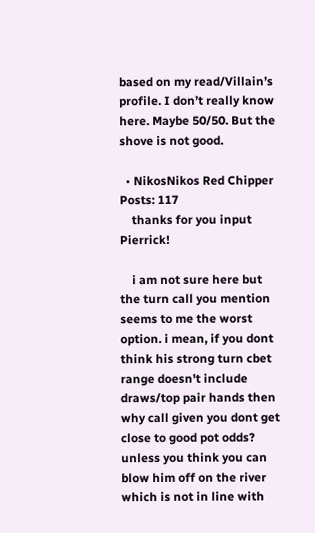based on my read/Villain’s profile. I don’t really know here. Maybe 50/50. But the shove is not good.

  • NikosNikos Red Chipper Posts: 117
    thanks for you input Pierrick!

    i am not sure here but the turn call you mention seems to me the worst option. i mean, if you dont think his strong turn cbet range doesn't include draws/top pair hands then why call given you dont get close to good pot odds? unless you think you can blow him off on the river which is not in line with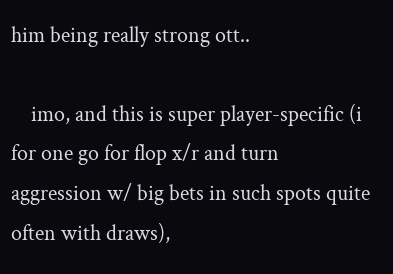him being really strong ott..

    imo, and this is super player-specific (i for one go for flop x/r and turn aggression w/ big bets in such spots quite often with draws),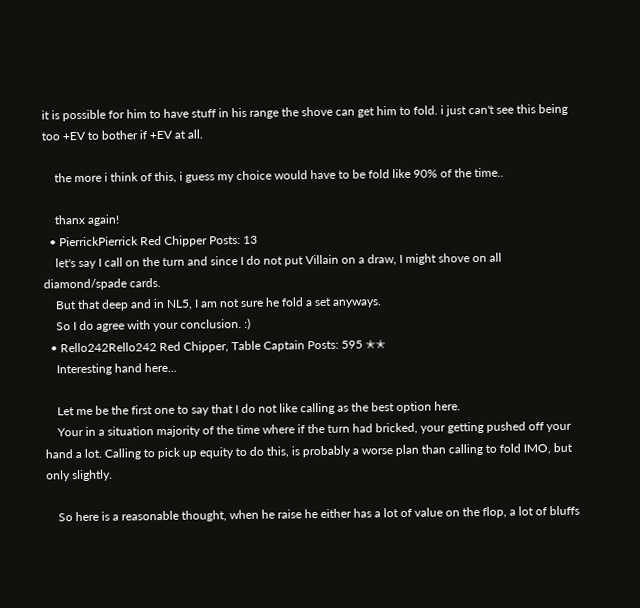it is possible for him to have stuff in his range the shove can get him to fold. i just can't see this being too +EV to bother if +EV at all.

    the more i think of this, i guess my choice would have to be fold like 90% of the time..

    thanx again!
  • PierrickPierrick Red Chipper Posts: 13
    let's say I call on the turn and since I do not put Villain on a draw, I might shove on all diamond/spade cards.
    But that deep and in NL5, I am not sure he fold a set anyways.
    So I do agree with your conclusion. :)
  • Rello242Rello242 Red Chipper, Table Captain Posts: 595 ✭✭
    Interesting hand here...

    Let me be the first one to say that I do not like calling as the best option here.
    Your in a situation majority of the time where if the turn had bricked, your getting pushed off your hand a lot. Calling to pick up equity to do this, is probably a worse plan than calling to fold IMO, but only slightly.

    So here is a reasonable thought, when he raise he either has a lot of value on the flop, a lot of bluffs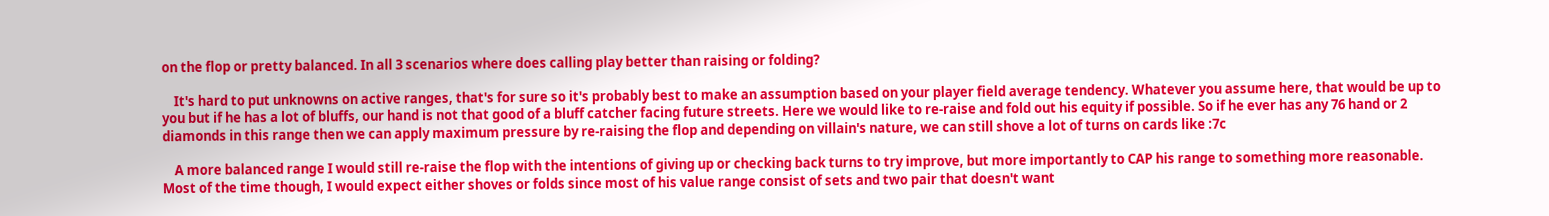on the flop or pretty balanced. In all 3 scenarios where does calling play better than raising or folding?

    It's hard to put unknowns on active ranges, that's for sure so it's probably best to make an assumption based on your player field average tendency. Whatever you assume here, that would be up to you but if he has a lot of bluffs, our hand is not that good of a bluff catcher facing future streets. Here we would like to re-raise and fold out his equity if possible. So if he ever has any 76 hand or 2 diamonds in this range then we can apply maximum pressure by re-raising the flop and depending on villain's nature, we can still shove a lot of turns on cards like :7c

    A more balanced range I would still re-raise the flop with the intentions of giving up or checking back turns to try improve, but more importantly to CAP his range to something more reasonable. Most of the time though, I would expect either shoves or folds since most of his value range consist of sets and two pair that doesn't want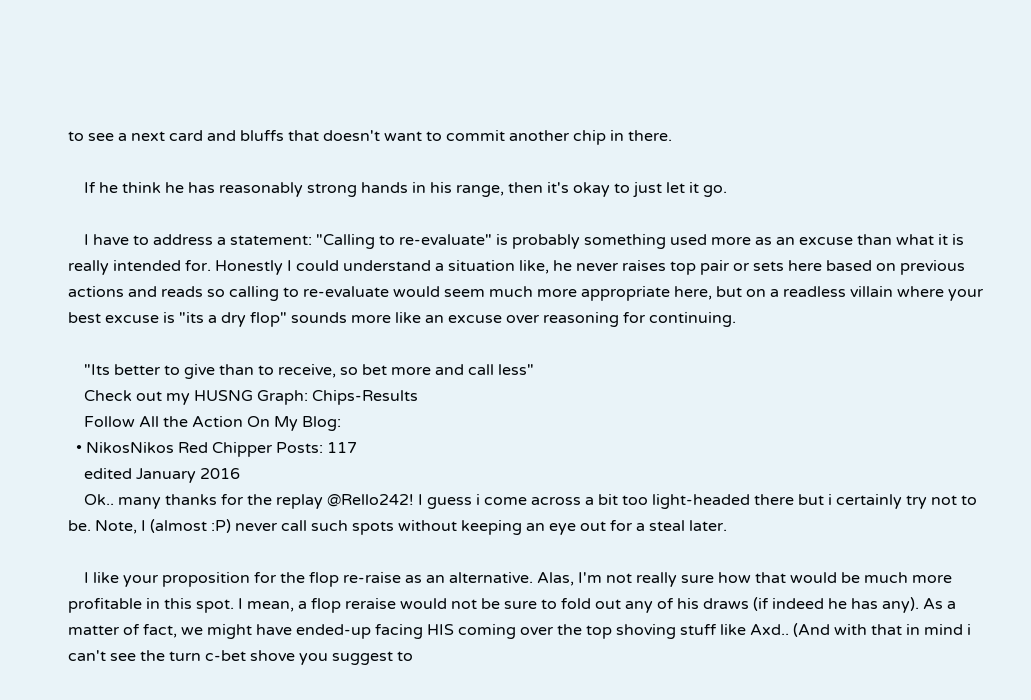to see a next card and bluffs that doesn't want to commit another chip in there.

    If he think he has reasonably strong hands in his range, then it's okay to just let it go.

    I have to address a statement: "Calling to re-evaluate" is probably something used more as an excuse than what it is really intended for. Honestly I could understand a situation like, he never raises top pair or sets here based on previous actions and reads so calling to re-evaluate would seem much more appropriate here, but on a readless villain where your best excuse is "its a dry flop" sounds more like an excuse over reasoning for continuing.

    "Its better to give than to receive, so bet more and call less"
    Check out my HUSNG Graph: Chips-Results
    Follow All the Action On My Blog:
  • NikosNikos Red Chipper Posts: 117
    edited January 2016
    Ok.. many thanks for the replay @Rello242! I guess i come across a bit too light-headed there but i certainly try not to be. Note, I (almost :P) never call such spots without keeping an eye out for a steal later.

    I like your proposition for the flop re-raise as an alternative. Alas, I'm not really sure how that would be much more profitable in this spot. I mean, a flop reraise would not be sure to fold out any of his draws (if indeed he has any). As a matter of fact, we might have ended-up facing HIS coming over the top shoving stuff like Axd.. (And with that in mind i can't see the turn c-bet shove you suggest to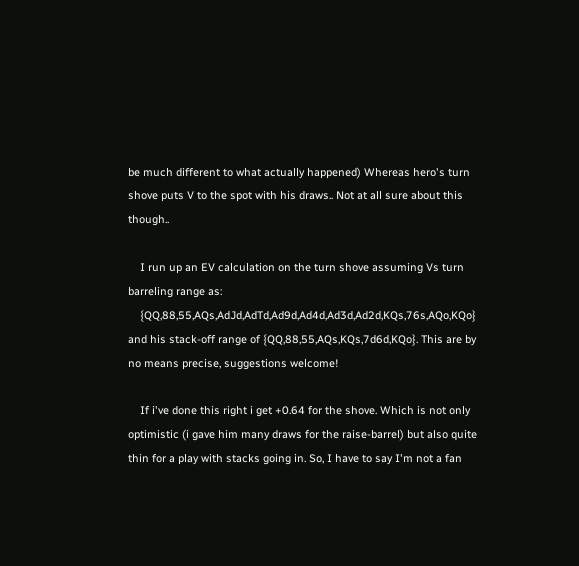be much different to what actually happened) Whereas hero's turn shove puts V to the spot with his draws.. Not at all sure about this though..

    I run up an EV calculation on the turn shove assuming Vs turn barreling range as:
    {QQ,88,55,AQs,AdJd,AdTd,Ad9d,Ad4d,Ad3d,Ad2d,KQs,76s,AQo,KQo} and his stack-off range of {QQ,88,55,AQs,KQs,7d6d,KQo}. This are by no means precise, suggestions welcome!

    If i've done this right i get +0.64 for the shove. Which is not only optimistic (i gave him many draws for the raise-barrel) but also quite thin for a play with stacks going in. So, I have to say I'm not a fan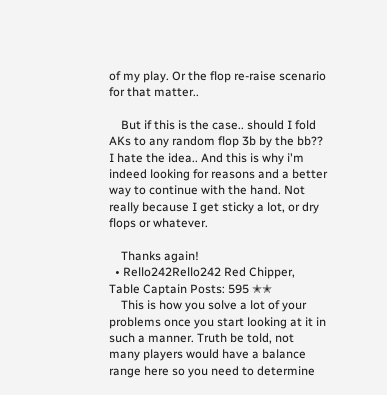of my play. Or the flop re-raise scenario for that matter..

    But if this is the case.. should I fold AKs to any random flop 3b by the bb?? I hate the idea.. And this is why i'm indeed looking for reasons and a better way to continue with the hand. Not really because I get sticky a lot, or dry flops or whatever.

    Thanks again!
  • Rello242Rello242 Red Chipper, Table Captain Posts: 595 ✭✭
    This is how you solve a lot of your problems once you start looking at it in such a manner. Truth be told, not many players would have a balance range here so you need to determine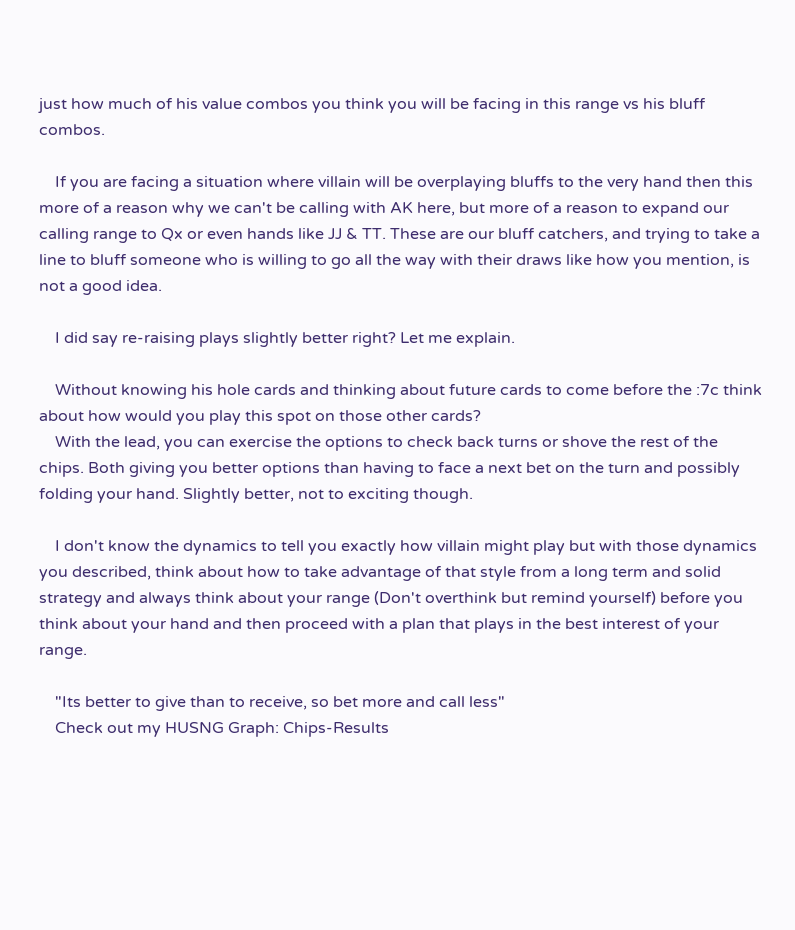just how much of his value combos you think you will be facing in this range vs his bluff combos.

    If you are facing a situation where villain will be overplaying bluffs to the very hand then this more of a reason why we can't be calling with AK here, but more of a reason to expand our calling range to Qx or even hands like JJ & TT. These are our bluff catchers, and trying to take a line to bluff someone who is willing to go all the way with their draws like how you mention, is not a good idea.

    I did say re-raising plays slightly better right? Let me explain.

    Without knowing his hole cards and thinking about future cards to come before the :7c think about how would you play this spot on those other cards?
    With the lead, you can exercise the options to check back turns or shove the rest of the chips. Both giving you better options than having to face a next bet on the turn and possibly folding your hand. Slightly better, not to exciting though.

    I don't know the dynamics to tell you exactly how villain might play but with those dynamics you described, think about how to take advantage of that style from a long term and solid strategy and always think about your range (Don't overthink but remind yourself) before you think about your hand and then proceed with a plan that plays in the best interest of your range.

    "Its better to give than to receive, so bet more and call less"
    Check out my HUSNG Graph: Chips-Results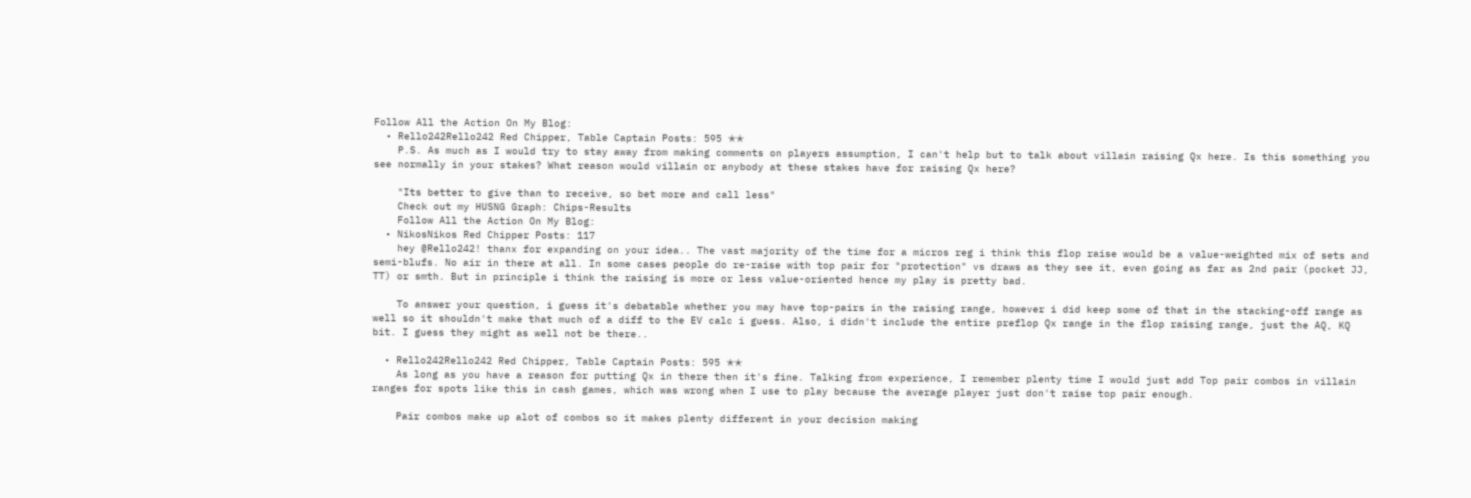Follow All the Action On My Blog:
  • Rello242Rello242 Red Chipper, Table Captain Posts: 595 ✭✭
    P.S. As much as I would try to stay away from making comments on players assumption, I can't help but to talk about villain raising Qx here. Is this something you see normally in your stakes? What reason would villain or anybody at these stakes have for raising Qx here?

    "Its better to give than to receive, so bet more and call less"
    Check out my HUSNG Graph: Chips-Results
    Follow All the Action On My Blog:
  • NikosNikos Red Chipper Posts: 117
    hey @Rello242! thanx for expanding on your idea.. The vast majority of the time for a micros reg i think this flop raise would be a value-weighted mix of sets and semi-blufs. No air in there at all. In some cases people do re-raise with top pair for "protection" vs draws as they see it, even going as far as 2nd pair (pocket JJ, TT) or smth. But in principle i think the raising is more or less value-oriented hence my play is pretty bad.

    To answer your question, i guess it's debatable whether you may have top-pairs in the raising range, however i did keep some of that in the stacking-off range as well so it shouldn't make that much of a diff to the EV calc i guess. Also, i didn't include the entire preflop Qx range in the flop raising range, just the AQ, KQ bit. I guess they might as well not be there..

  • Rello242Rello242 Red Chipper, Table Captain Posts: 595 ✭✭
    As long as you have a reason for putting Qx in there then it's fine. Talking from experience, I remember plenty time I would just add Top pair combos in villain ranges for spots like this in cash games, which was wrong when I use to play because the average player just don't raise top pair enough.

    Pair combos make up alot of combos so it makes plenty different in your decision making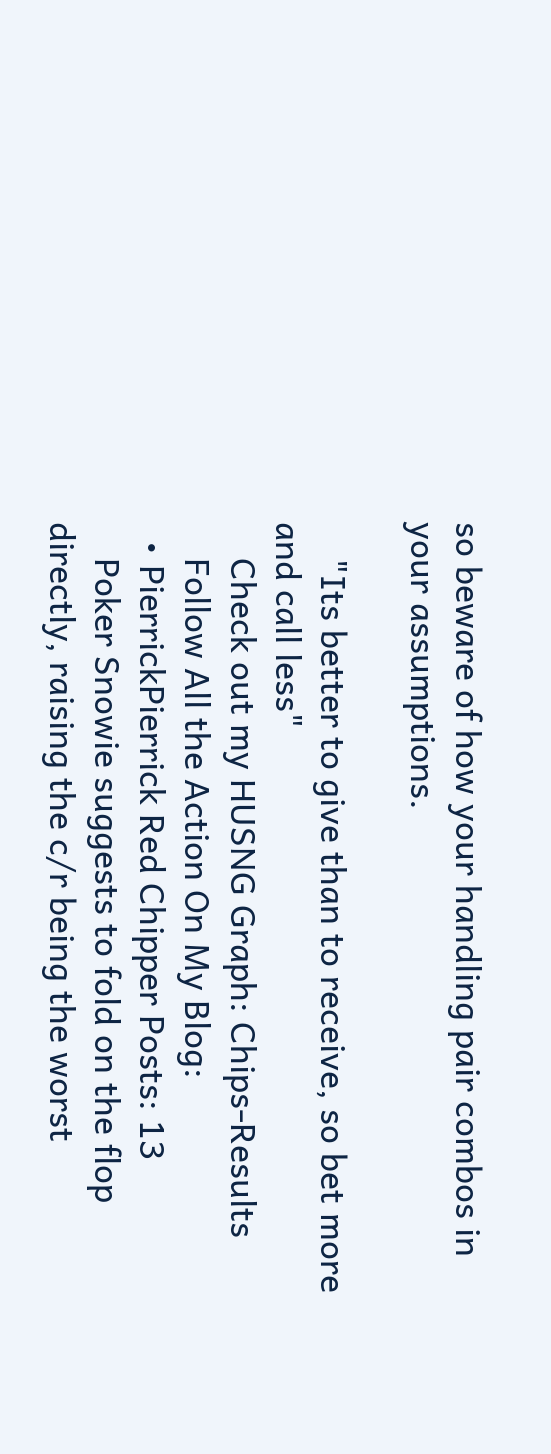so beware of how your handling pair combos in your assumptions.

    "Its better to give than to receive, so bet more and call less"
    Check out my HUSNG Graph: Chips-Results
    Follow All the Action On My Blog:
  • PierrickPierrick Red Chipper Posts: 13
    Poker Snowie suggests to fold on the flop directly, raising the c/r being the worst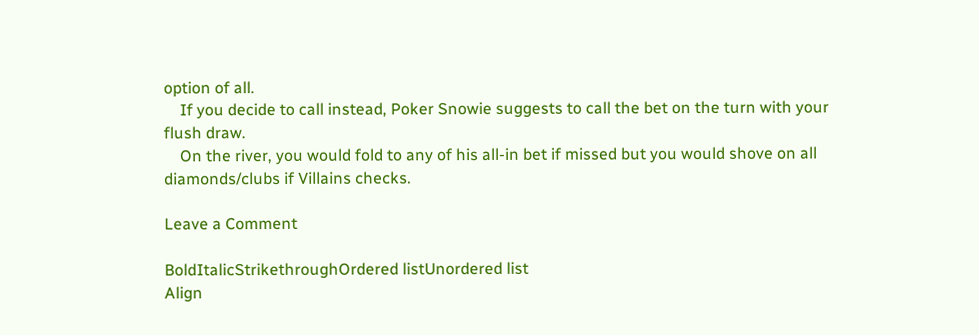option of all.
    If you decide to call instead, Poker Snowie suggests to call the bet on the turn with your flush draw.
    On the river, you would fold to any of his all-in bet if missed but you would shove on all diamonds/clubs if Villains checks.

Leave a Comment

BoldItalicStrikethroughOrdered listUnordered list
Align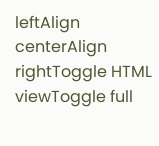leftAlign centerAlign rightToggle HTML viewToggle full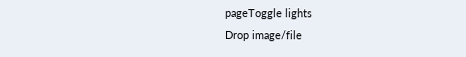pageToggle lights
Drop image/file